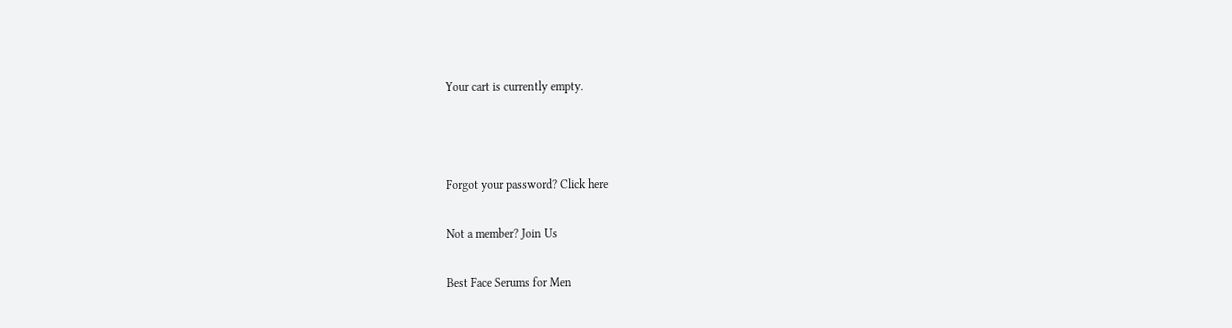Your cart is currently empty.



Forgot your password? Click here

Not a member? Join Us

Best Face Serums for Men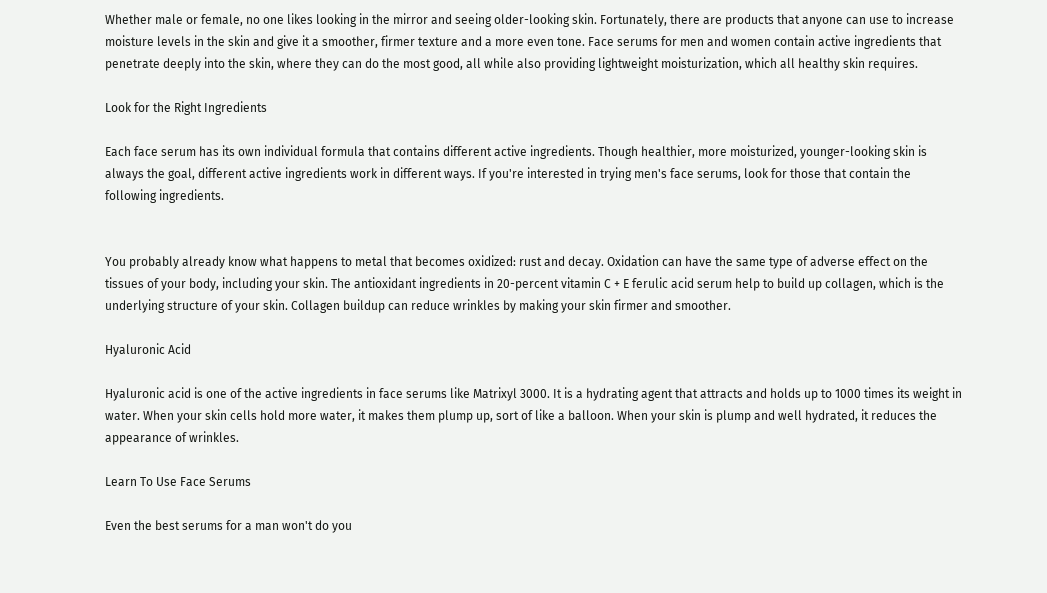Whether male or female, no one likes looking in the mirror and seeing older-looking skin. Fortunately, there are products that anyone can use to increase moisture levels in the skin and give it a smoother, firmer texture and a more even tone. Face serums for men and women contain active ingredients that penetrate deeply into the skin, where they can do the most good, all while also providing lightweight moisturization, which all healthy skin requires.

Look for the Right Ingredients

Each face serum has its own individual formula that contains different active ingredients. Though healthier, more moisturized, younger-looking skin is always the goal, different active ingredients work in different ways. If you're interested in trying men's face serums, look for those that contain the following ingredients.


You probably already know what happens to metal that becomes oxidized: rust and decay. Oxidation can have the same type of adverse effect on the tissues of your body, including your skin. The antioxidant ingredients in 20-percent vitamin C + E ferulic acid serum help to build up collagen, which is the underlying structure of your skin. Collagen buildup can reduce wrinkles by making your skin firmer and smoother.

Hyaluronic Acid

Hyaluronic acid is one of the active ingredients in face serums like Matrixyl 3000. It is a hydrating agent that attracts and holds up to 1000 times its weight in water. When your skin cells hold more water, it makes them plump up, sort of like a balloon. When your skin is plump and well hydrated, it reduces the appearance of wrinkles.

Learn To Use Face Serums

Even the best serums for a man won't do you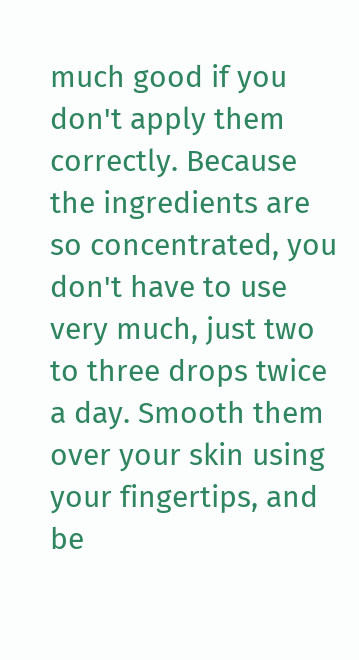much good if you don't apply them correctly. Because the ingredients are so concentrated, you don't have to use very much, just two to three drops twice a day. Smooth them over your skin using your fingertips, and be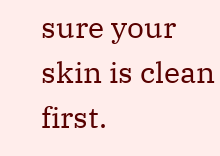sure your skin is clean first.